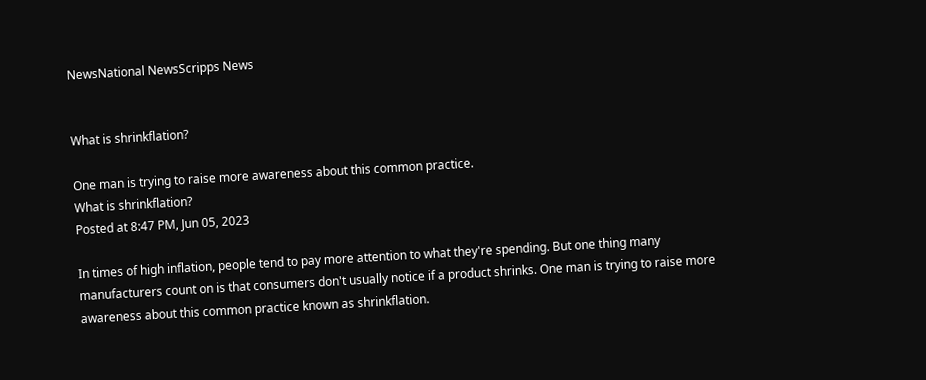NewsNational NewsScripps News


What is shrinkflation?

One man is trying to raise more awareness about this common practice.
What is shrinkflation?
Posted at 8:47 PM, Jun 05, 2023

In times of high inflation, people tend to pay more attention to what they're spending. But one thing many manufacturers count on is that consumers don't usually notice if a product shrinks. One man is trying to raise more awareness about this common practice known as shrinkflation.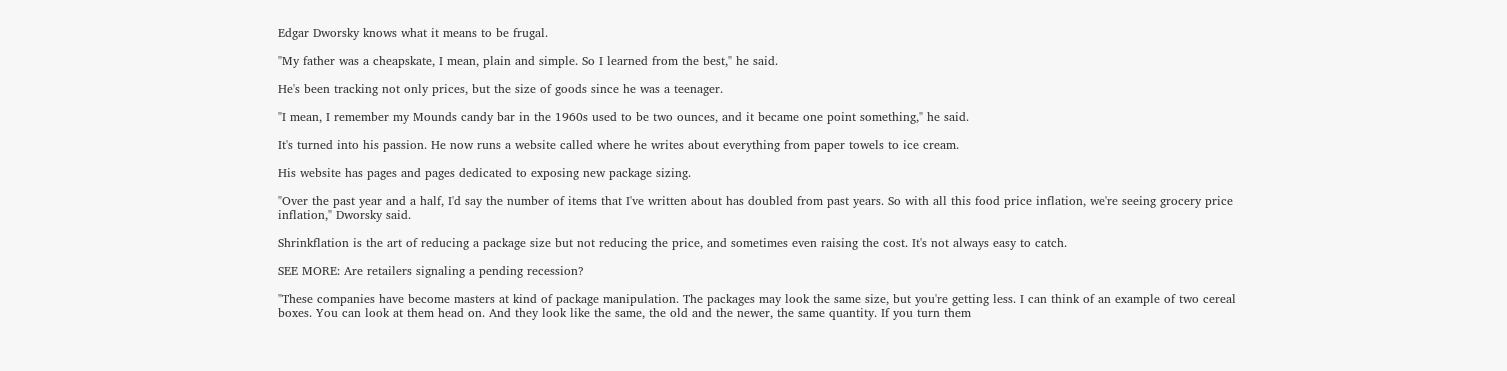Edgar Dworsky knows what it means to be frugal.

"My father was a cheapskate, I mean, plain and simple. So I learned from the best," he said.

He's been tracking not only prices, but the size of goods since he was a teenager.

"I mean, I remember my Mounds candy bar in the 1960s used to be two ounces, and it became one point something," he said.

It's turned into his passion. He now runs a website called where he writes about everything from paper towels to ice cream.

His website has pages and pages dedicated to exposing new package sizing.

"Over the past year and a half, I'd say the number of items that I've written about has doubled from past years. So with all this food price inflation, we're seeing grocery price inflation," Dworsky said.

Shrinkflation is the art of reducing a package size but not reducing the price, and sometimes even raising the cost. It's not always easy to catch.

SEE MORE: Are retailers signaling a pending recession?

"These companies have become masters at kind of package manipulation. The packages may look the same size, but you're getting less. I can think of an example of two cereal boxes. You can look at them head on. And they look like the same, the old and the newer, the same quantity. If you turn them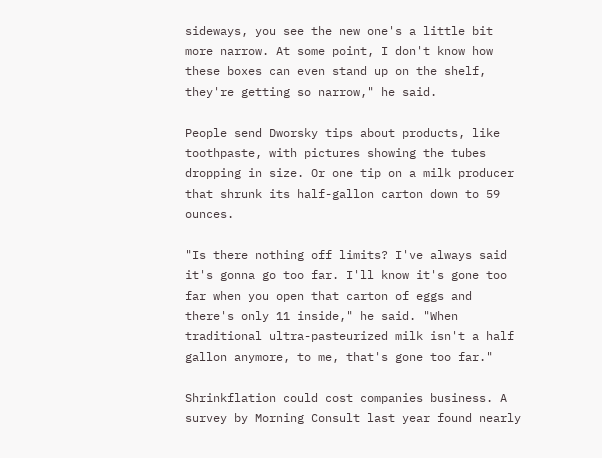sideways, you see the new one's a little bit more narrow. At some point, I don't know how these boxes can even stand up on the shelf, they're getting so narrow," he said.

People send Dworsky tips about products, like toothpaste, with pictures showing the tubes dropping in size. Or one tip on a milk producer that shrunk its half-gallon carton down to 59 ounces.

"Is there nothing off limits? I've always said it's gonna go too far. I'll know it's gone too far when you open that carton of eggs and there's only 11 inside," he said. "When traditional ultra-pasteurized milk isn't a half gallon anymore, to me, that's gone too far."

Shrinkflation could cost companies business. A survey by Morning Consult last year found nearly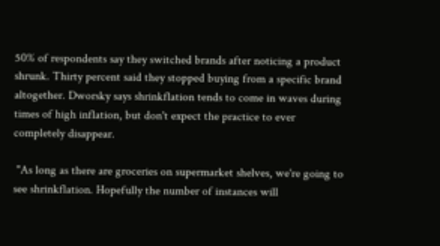50% of respondents say they switched brands after noticing a product shrunk. Thirty percent said they stopped buying from a specific brand altogether. Dworsky says shrinkflation tends to come in waves during times of high inflation, but don't expect the practice to ever completely disappear.

 "As long as there are groceries on supermarket shelves, we're going to see shrinkflation. Hopefully the number of instances will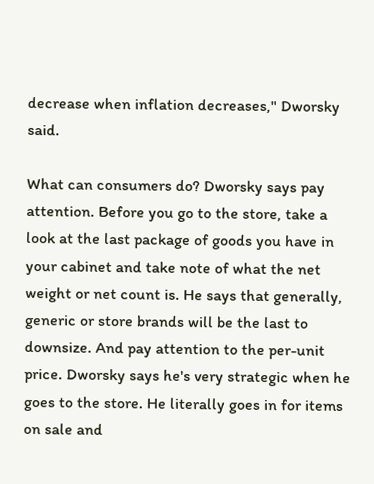decrease when inflation decreases," Dworsky said.

What can consumers do? Dworsky says pay attention. Before you go to the store, take a look at the last package of goods you have in your cabinet and take note of what the net weight or net count is. He says that generally, generic or store brands will be the last to downsize. And pay attention to the per-unit price. Dworsky says he's very strategic when he goes to the store. He literally goes in for items on sale and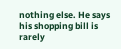nothing else. He says his shopping bill is rarely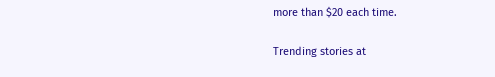more than $20 each time.

Trending stories at